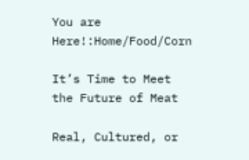You are Here!:Home/Food/Corn

It’s Time to Meet the Future of Meat

Real, Cultured, or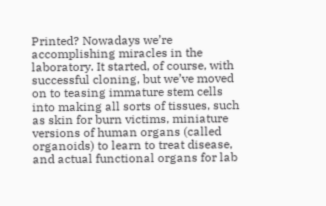Printed? Nowadays we’re accomplishing miracles in the laboratory. It started, of course, with successful cloning, but we’ve moved on to teasing immature stem cells into making all sorts of tissues, such as skin for burn victims, miniature versions of human organs (called organoids) to learn to treat disease, and actual functional organs for lab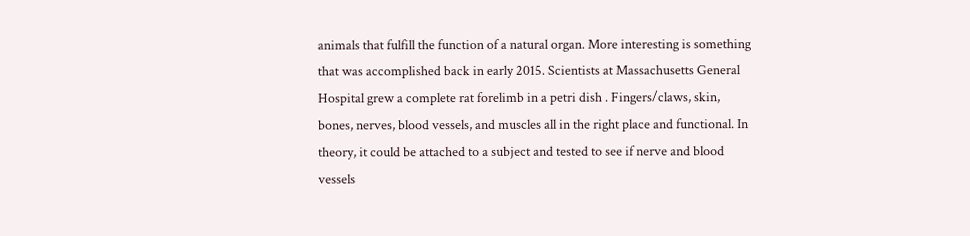animals that fulfill the function of a natural organ. More interesting is something that was accomplished back in early 2015. Scientists at Massachusetts General Hospital grew a complete rat forelimb in a petri dish . Fingers/claws, skin, bones, nerves, blood vessels, and muscles all in the right place and functional. In theory, it could be attached to a subject and tested to see if nerve and blood vessels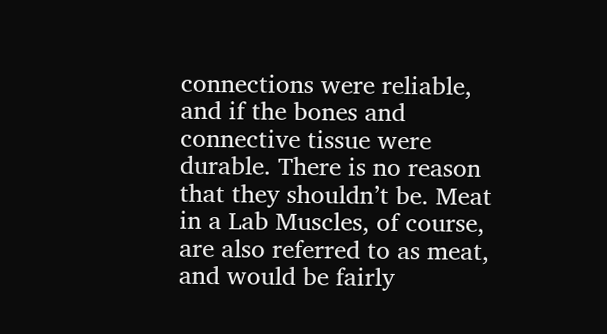connections were reliable, and if the bones and connective tissue were durable. There is no reason that they shouldn’t be. Meat in a Lab Muscles, of course, are also referred to as meat, and would be fairly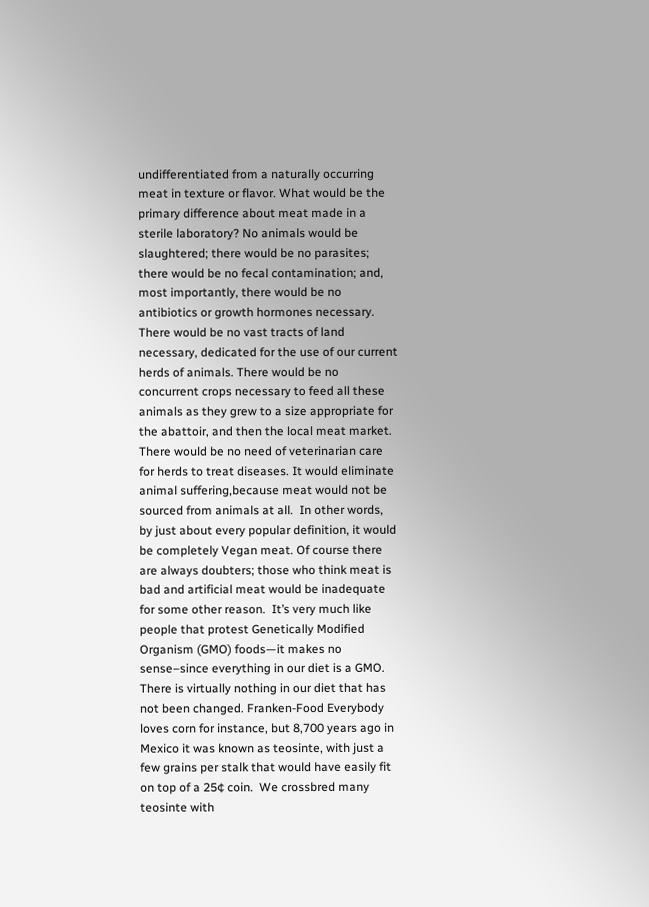undifferentiated from a naturally occurring meat in texture or flavor. What would be the primary difference about meat made in a sterile laboratory? No animals would be slaughtered; there would be no parasites; there would be no fecal contamination; and, most importantly, there would be no antibiotics or growth hormones necessary. There would be no vast tracts of land necessary, dedicated for the use of our current herds of animals. There would be no concurrent crops necessary to feed all these animals as they grew to a size appropriate for the abattoir, and then the local meat market. There would be no need of veterinarian care for herds to treat diseases. It would eliminate animal suffering,because meat would not be sourced from animals at all.  In other words, by just about every popular definition, it would be completely Vegan meat. Of course there are always doubters; those who think meat is bad and artificial meat would be inadequate for some other reason.  It’s very much like people that protest Genetically Modified Organism (GMO) foods—it makes no sense–since everything in our diet is a GMO.  There is virtually nothing in our diet that has not been changed. Franken-Food Everybody loves corn for instance, but 8,700 years ago in Mexico it was known as teosinte, with just a few grains per stalk that would have easily fit on top of a 25¢ coin.  We crossbred many teosinte with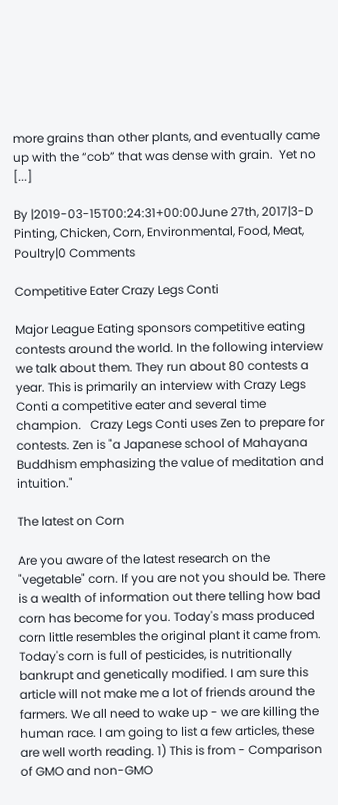more grains than other plants, and eventually came up with the “cob” that was dense with grain.  Yet no [...]

By |2019-03-15T00:24:31+00:00June 27th, 2017|3-D Pinting, Chicken, Corn, Environmental, Food, Meat, Poultry|0 Comments

Competitive Eater Crazy Legs Conti

Major League Eating sponsors competitive eating contests around the world. In the following interview we talk about them. They run about 80 contests a year. This is primarily an interview with Crazy Legs Conti a competitive eater and several time champion.   Crazy Legs Conti uses Zen to prepare for contests. Zen is "a Japanese school of Mahayana Buddhism emphasizing the value of meditation and intuition."

The latest on Corn

Are you aware of the latest research on the "vegetable" corn. If you are not you should be. There is a wealth of information out there telling how bad corn has become for you. Today's mass produced corn little resembles the original plant it came from. Today's corn is full of pesticides, is nutritionally bankrupt and genetically modified. I am sure this article will not make me a lot of friends around the farmers. We all need to wake up - we are killing the human race. I am going to list a few articles, these are well worth reading. 1) This is from - Comparison of GMO and non-GMO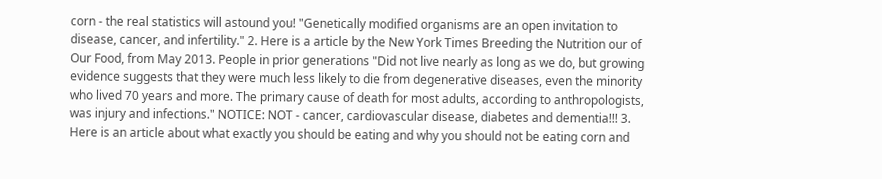corn - the real statistics will astound you! "Genetically modified organisms are an open invitation to disease, cancer, and infertility." 2. Here is a article by the New York Times Breeding the Nutrition our of Our Food, from May 2013. People in prior generations "Did not live nearly as long as we do, but growing evidence suggests that they were much less likely to die from degenerative diseases, even the minority who lived 70 years and more. The primary cause of death for most adults, according to anthropologists, was injury and infections." NOTICE: NOT - cancer, cardiovascular disease, diabetes and dementia!!! 3. Here is an article about what exactly you should be eating and why you should not be eating corn and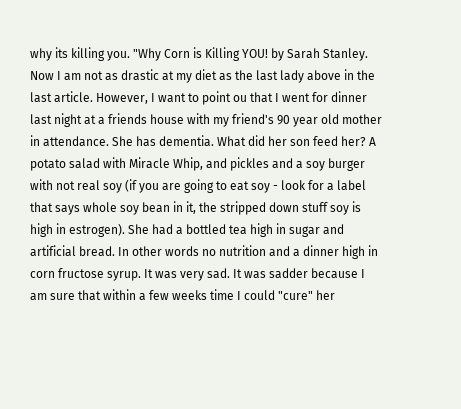why its killing you. "Why Corn is Killing YOU! by Sarah Stanley. Now I am not as drastic at my diet as the last lady above in the last article. However, I want to point ou that I went for dinner last night at a friends house with my friend's 90 year old mother in attendance. She has dementia. What did her son feed her? A potato salad with Miracle Whip, and pickles and a soy burger with not real soy (if you are going to eat soy - look for a label that says whole soy bean in it, the stripped down stuff soy is high in estrogen). She had a bottled tea high in sugar and artificial bread. In other words no nutrition and a dinner high in corn fructose syrup. It was very sad. It was sadder because I am sure that within a few weeks time I could "cure" her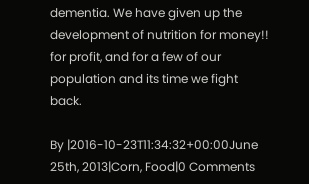dementia. We have given up the development of nutrition for money!! for profit, and for a few of our population and its time we fight back.

By |2016-10-23T11:34:32+00:00June 25th, 2013|Corn, Food|0 Comments